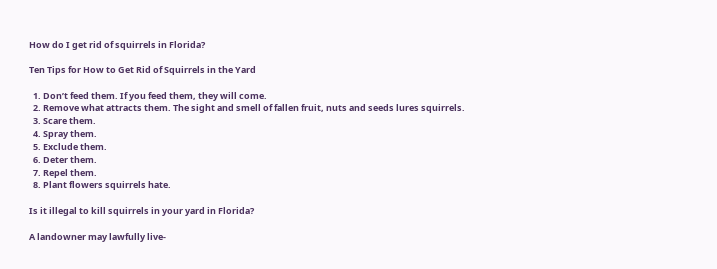How do I get rid of squirrels in Florida?

Ten Tips for How to Get Rid of Squirrels in the Yard

  1. Don’t feed them. If you feed them, they will come.
  2. Remove what attracts them. The sight and smell of fallen fruit, nuts and seeds lures squirrels.
  3. Scare them.
  4. Spray them.
  5. Exclude them.
  6. Deter them.
  7. Repel them.
  8. Plant flowers squirrels hate.

Is it illegal to kill squirrels in your yard in Florida?

A landowner may lawfully live-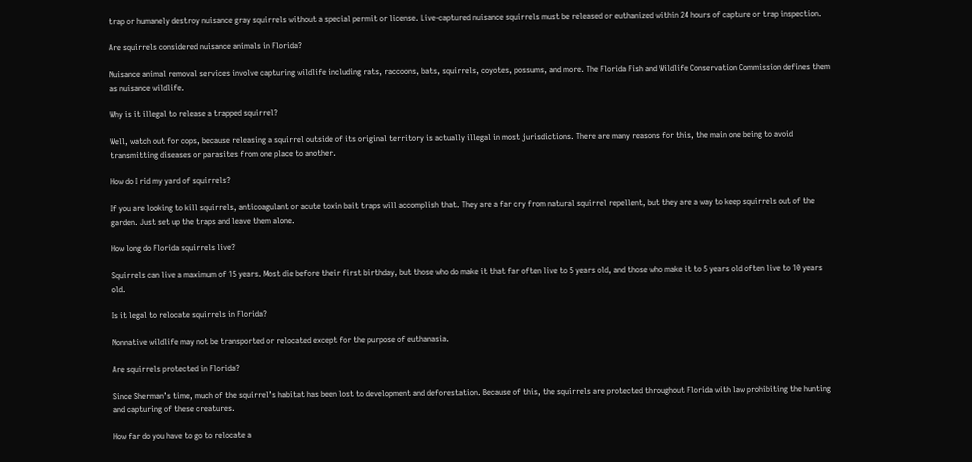trap or humanely destroy nuisance gray squirrels without a special permit or license. Live-captured nuisance squirrels must be released or euthanized within 24 hours of capture or trap inspection.

Are squirrels considered nuisance animals in Florida?

Nuisance animal removal services involve capturing wildlife including rats, raccoons, bats, squirrels, coyotes, possums, and more. The Florida Fish and Wildlife Conservation Commission defines them as nuisance wildlife.

Why is it illegal to release a trapped squirrel?

Well, watch out for cops, because releasing a squirrel outside of its original territory is actually illegal in most jurisdictions. There are many reasons for this, the main one being to avoid transmitting diseases or parasites from one place to another.

How do I rid my yard of squirrels?

If you are looking to kill squirrels, anticoagulant or acute toxin bait traps will accomplish that. They are a far cry from natural squirrel repellent, but they are a way to keep squirrels out of the garden. Just set up the traps and leave them alone.

How long do Florida squirrels live?

Squirrels can live a maximum of 15 years. Most die before their first birthday, but those who do make it that far often live to 5 years old, and those who make it to 5 years old often live to 10 years old.

Is it legal to relocate squirrels in Florida?

Nonnative wildlife may not be transported or relocated except for the purpose of euthanasia.

Are squirrels protected in Florida?

Since Sherman’s time, much of the squirrel’s habitat has been lost to development and deforestation. Because of this, the squirrels are protected throughout Florida with law prohibiting the hunting and capturing of these creatures.

How far do you have to go to relocate a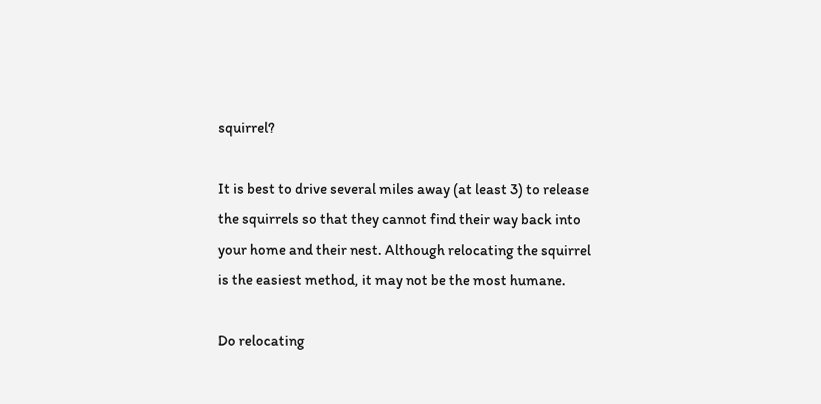squirrel?

It is best to drive several miles away (at least 3) to release the squirrels so that they cannot find their way back into your home and their nest. Although relocating the squirrel is the easiest method, it may not be the most humane.

Do relocating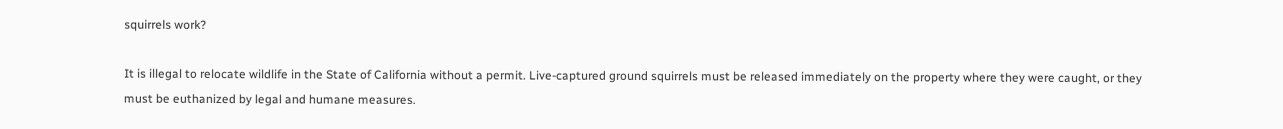squirrels work?

It is illegal to relocate wildlife in the State of California without a permit. Live-captured ground squirrels must be released immediately on the property where they were caught, or they must be euthanized by legal and humane measures.